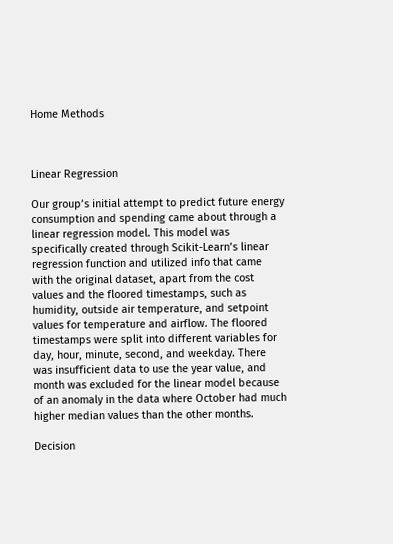Home Methods



Linear Regression

Our group’s initial attempt to predict future energy consumption and spending came about through a linear regression model. This model was specifically created through Scikit-Learn’s linear regression function and utilized info that came with the original dataset, apart from the cost values and the floored timestamps, such as humidity, outside air temperature, and setpoint values for temperature and airflow. The floored timestamps were split into different variables for day, hour, minute, second, and weekday. There was insufficient data to use the year value, and month was excluded for the linear model because of an anomaly in the data where October had much higher median values than the other months.

Decision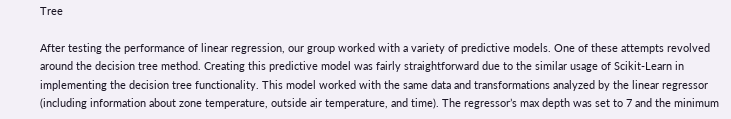Tree

After testing the performance of linear regression, our group worked with a variety of predictive models. One of these attempts revolved around the decision tree method. Creating this predictive model was fairly straightforward due to the similar usage of Scikit-Learn in implementing the decision tree functionality. This model worked with the same data and transformations analyzed by the linear regressor (including information about zone temperature, outside air temperature, and time). The regressor’s max depth was set to 7 and the minimum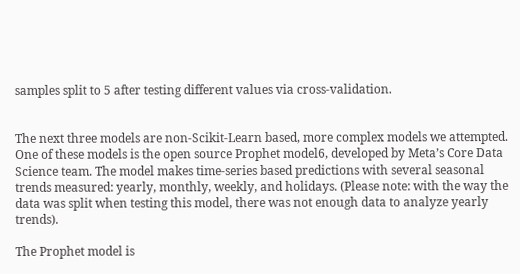samples split to 5 after testing different values via cross-validation.


The next three models are non-Scikit-Learn based, more complex models we attempted. One of these models is the open source Prophet model6, developed by Meta’s Core Data Science team. The model makes time-series based predictions with several seasonal trends measured: yearly, monthly, weekly, and holidays. (Please note: with the way the data was split when testing this model, there was not enough data to analyze yearly trends).

The Prophet model is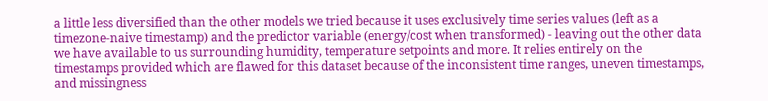a little less diversified than the other models we tried because it uses exclusively time series values (left as a timezone-naive timestamp) and the predictor variable (energy/cost when transformed) - leaving out the other data we have available to us surrounding humidity, temperature setpoints and more. It relies entirely on the timestamps provided which are flawed for this dataset because of the inconsistent time ranges, uneven timestamps, and missingness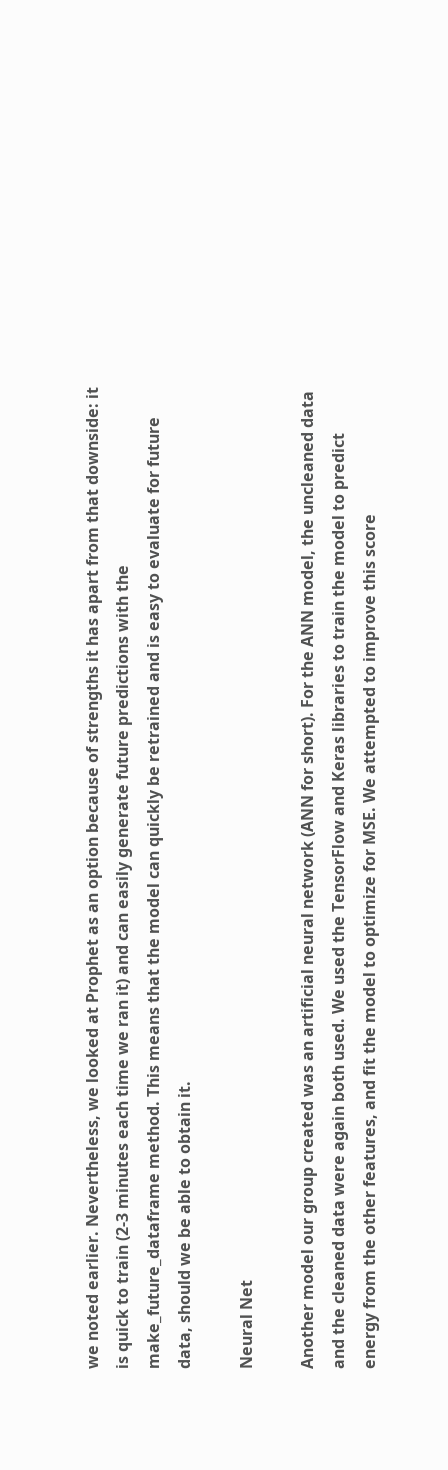we noted earlier. Nevertheless, we looked at Prophet as an option because of strengths it has apart from that downside: it is quick to train (2-3 minutes each time we ran it) and can easily generate future predictions with the make_future_dataframe method. This means that the model can quickly be retrained and is easy to evaluate for future data, should we be able to obtain it.

Neural Net

Another model our group created was an artificial neural network (ANN for short). For the ANN model, the uncleaned data and the cleaned data were again both used. We used the TensorFlow and Keras libraries to train the model to predict energy from the other features, and fit the model to optimize for MSE. We attempted to improve this score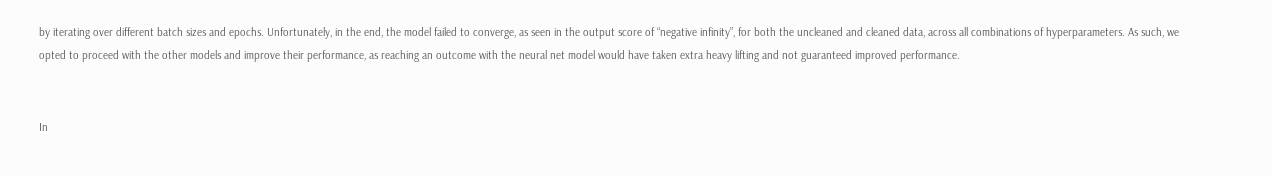by iterating over different batch sizes and epochs. Unfortunately, in the end, the model failed to converge, as seen in the output score of “negative infinity”, for both the uncleaned and cleaned data, across all combinations of hyperparameters. As such, we opted to proceed with the other models and improve their performance, as reaching an outcome with the neural net model would have taken extra heavy lifting and not guaranteed improved performance.


In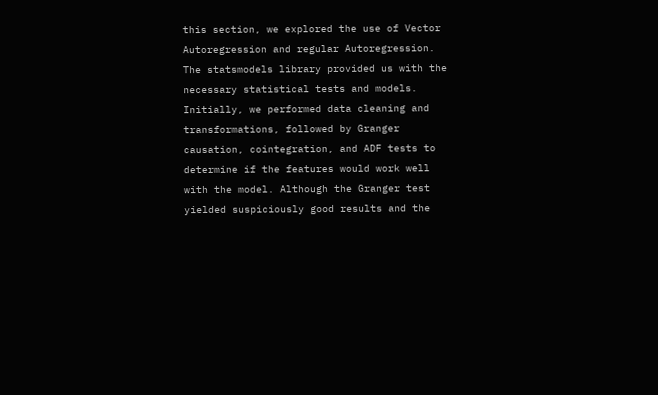this section, we explored the use of Vector Autoregression and regular Autoregression. The statsmodels library provided us with the necessary statistical tests and models. Initially, we performed data cleaning and transformations, followed by Granger causation, cointegration, and ADF tests to determine if the features would work well with the model. Although the Granger test yielded suspiciously good results and the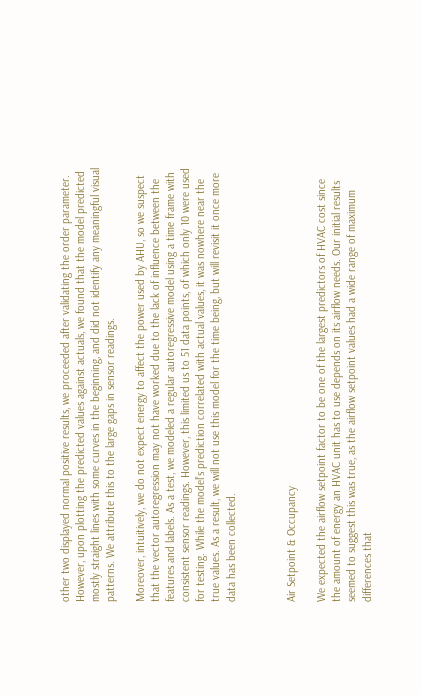other two displayed normal positive results, we proceeded after validating the order parameter. However, upon plotting the predicted values against actuals, we found that the model predicted mostly straight lines with some curves in the beginning, and did not identify any meaningful visual patterns. We attribute this to the large gaps in sensor readings.

Moreover, intuitively, we do not expect energy to affect the power used by AHU, so we suspect that the vector autoregression may not have worked due to the lack of influence between the features and labels. As a test, we modeled a regular autoregressive model using a time frame with consistent sensor readings. However, this limited us to 51 data points, of which only 10 were used for testing. While the model’s prediction correlated with actual values, it was nowhere near the true values. As a result, we will not use this model for the time being, but will revisit it once more data has been collected.



Air Setpoint & Occupancy

We expected the airflow setpoint factor to be one of the largest predictors of HVAC cost since the amount of energy an HVAC unit has to use depends on its airflow needs. Our initial results seemed to suggest this was true, as the airflow setpoint values had a wide range of maximum differences that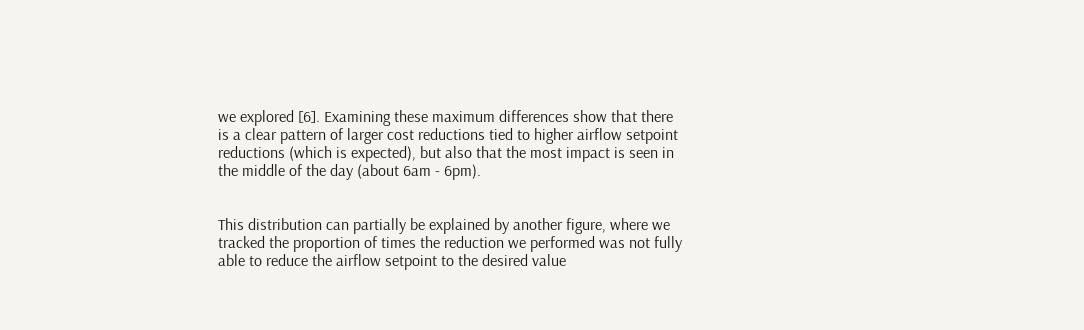we explored [6]. Examining these maximum differences show that there is a clear pattern of larger cost reductions tied to higher airflow setpoint reductions (which is expected), but also that the most impact is seen in the middle of the day (about 6am - 6pm).


This distribution can partially be explained by another figure, where we tracked the proportion of times the reduction we performed was not fully able to reduce the airflow setpoint to the desired value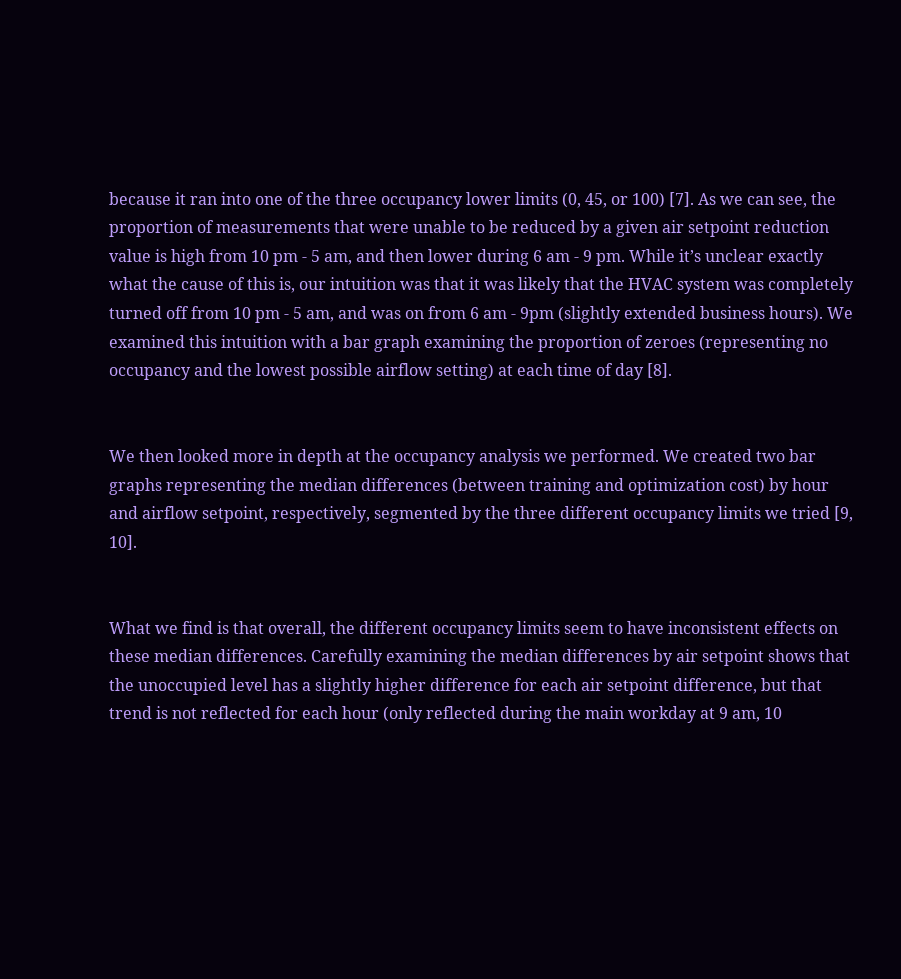because it ran into one of the three occupancy lower limits (0, 45, or 100) [7]. As we can see, the proportion of measurements that were unable to be reduced by a given air setpoint reduction value is high from 10 pm - 5 am, and then lower during 6 am - 9 pm. While it’s unclear exactly what the cause of this is, our intuition was that it was likely that the HVAC system was completely turned off from 10 pm - 5 am, and was on from 6 am - 9pm (slightly extended business hours). We examined this intuition with a bar graph examining the proportion of zeroes (representing no occupancy and the lowest possible airflow setting) at each time of day [8].


We then looked more in depth at the occupancy analysis we performed. We created two bar graphs representing the median differences (between training and optimization cost) by hour and airflow setpoint, respectively, segmented by the three different occupancy limits we tried [9, 10].


What we find is that overall, the different occupancy limits seem to have inconsistent effects on these median differences. Carefully examining the median differences by air setpoint shows that the unoccupied level has a slightly higher difference for each air setpoint difference, but that trend is not reflected for each hour (only reflected during the main workday at 9 am, 10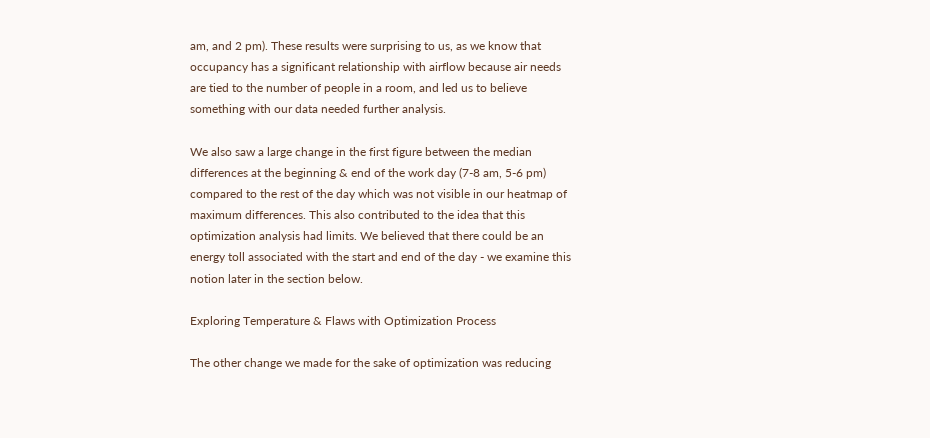am, and 2 pm). These results were surprising to us, as we know that occupancy has a significant relationship with airflow because air needs are tied to the number of people in a room, and led us to believe something with our data needed further analysis.

We also saw a large change in the first figure between the median differences at the beginning & end of the work day (7-8 am, 5-6 pm) compared to the rest of the day which was not visible in our heatmap of maximum differences. This also contributed to the idea that this optimization analysis had limits. We believed that there could be an energy toll associated with the start and end of the day - we examine this notion later in the section below.

Exploring Temperature & Flaws with Optimization Process

The other change we made for the sake of optimization was reducing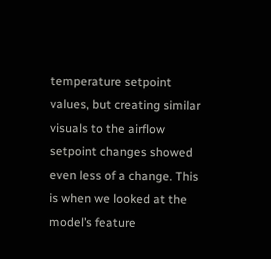temperature setpoint values, but creating similar visuals to the airflow setpoint changes showed even less of a change. This is when we looked at the model’s feature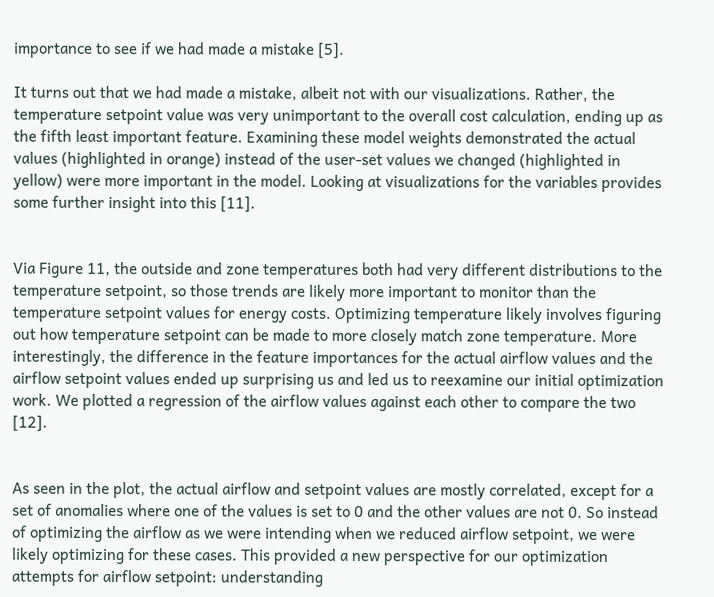importance to see if we had made a mistake [5].

It turns out that we had made a mistake, albeit not with our visualizations. Rather, the temperature setpoint value was very unimportant to the overall cost calculation, ending up as the fifth least important feature. Examining these model weights demonstrated the actual values (highlighted in orange) instead of the user-set values we changed (highlighted in yellow) were more important in the model. Looking at visualizations for the variables provides some further insight into this [11].


Via Figure 11, the outside and zone temperatures both had very different distributions to the temperature setpoint, so those trends are likely more important to monitor than the temperature setpoint values for energy costs. Optimizing temperature likely involves figuring out how temperature setpoint can be made to more closely match zone temperature. More interestingly, the difference in the feature importances for the actual airflow values and the airflow setpoint values ended up surprising us and led us to reexamine our initial optimization work. We plotted a regression of the airflow values against each other to compare the two [12].


As seen in the plot, the actual airflow and setpoint values are mostly correlated, except for a set of anomalies where one of the values is set to 0 and the other values are not 0. So instead of optimizing the airflow as we were intending when we reduced airflow setpoint, we were likely optimizing for these cases. This provided a new perspective for our optimization attempts for airflow setpoint: understanding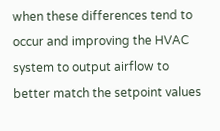when these differences tend to occur and improving the HVAC system to output airflow to better match the setpoint values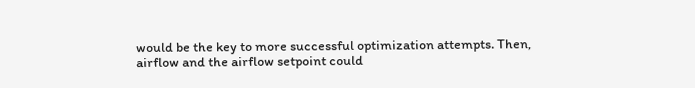would be the key to more successful optimization attempts. Then, airflow and the airflow setpoint could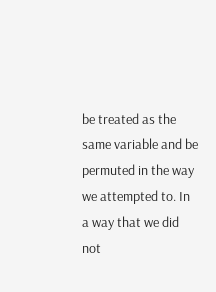be treated as the same variable and be permuted in the way we attempted to. In a way that we did not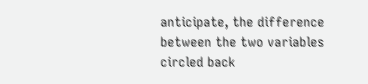anticipate, the difference between the two variables circled back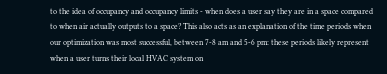to the idea of occupancy and occupancy limits - when does a user say they are in a space compared to when air actually outputs to a space? This also acts as an explanation of the time periods when our optimization was most successful, between 7-8 am and 5-6 pm: these periods likely represent when a user turns their local HVAC system on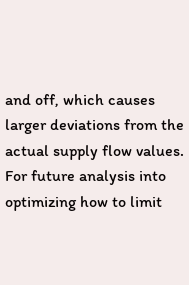and off, which causes larger deviations from the actual supply flow values. For future analysis into optimizing how to limit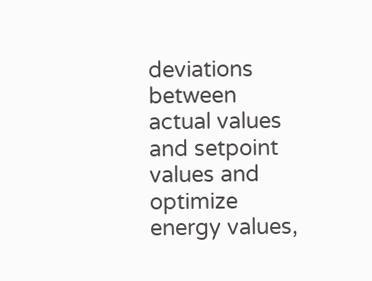deviations between actual values and setpoint values and optimize energy values,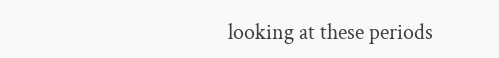looking at these periods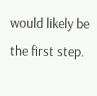would likely be the first step.